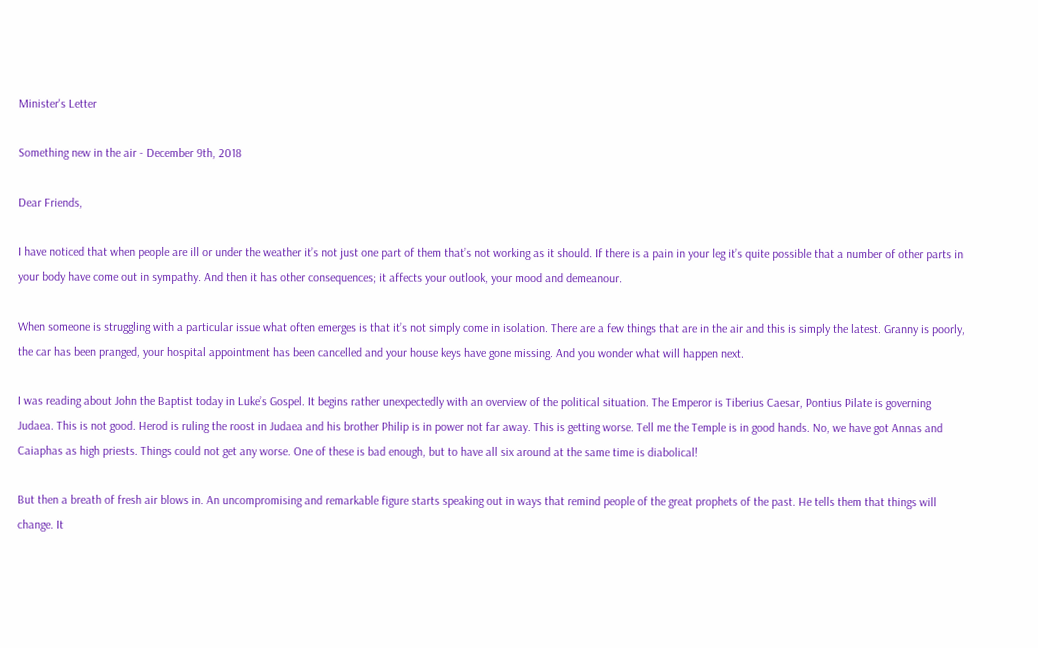Minister's Letter

Something new in the air - December 9th, 2018

Dear Friends,

I have noticed that when people are ill or under the weather it’s not just one part of them that’s not working as it should. If there is a pain in your leg it’s quite possible that a number of other parts in your body have come out in sympathy. And then it has other consequences; it affects your outlook, your mood and demeanour.

When someone is struggling with a particular issue what often emerges is that it’s not simply come in isolation. There are a few things that are in the air and this is simply the latest. Granny is poorly, the car has been pranged, your hospital appointment has been cancelled and your house keys have gone missing. And you wonder what will happen next.

I was reading about John the Baptist today in Luke’s Gospel. It begins rather unexpectedly with an overview of the political situation. The Emperor is Tiberius Caesar, Pontius Pilate is governing Judaea. This is not good. Herod is ruling the roost in Judaea and his brother Philip is in power not far away. This is getting worse. Tell me the Temple is in good hands. No, we have got Annas and Caiaphas as high priests. Things could not get any worse. One of these is bad enough, but to have all six around at the same time is diabolical!

But then a breath of fresh air blows in. An uncompromising and remarkable figure starts speaking out in ways that remind people of the great prophets of the past. He tells them that things will change. It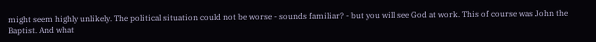might seem highly unlikely. The political situation could not be worse - sounds familiar? - but you will see God at work. This of course was John the Baptist. And what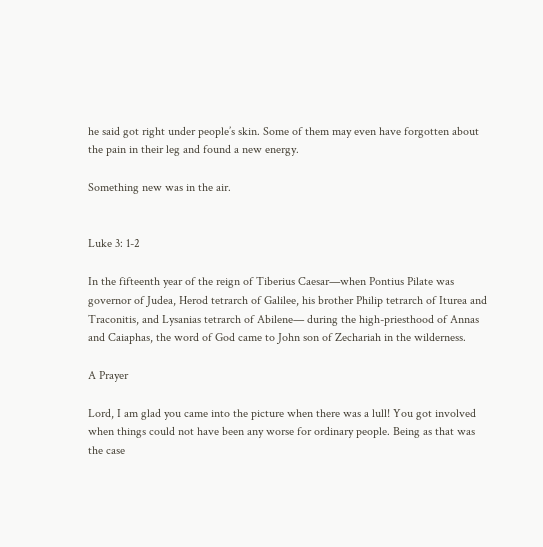he said got right under people’s skin. Some of them may even have forgotten about the pain in their leg and found a new energy.

Something new was in the air.


Luke 3: 1-2

In the fifteenth year of the reign of Tiberius Caesar—when Pontius Pilate was governor of Judea, Herod tetrarch of Galilee, his brother Philip tetrarch of Iturea and Traconitis, and Lysanias tetrarch of Abilene— during the high-priesthood of Annas and Caiaphas, the word of God came to John son of Zechariah in the wilderness.

A Prayer

Lord, I am glad you came into the picture when there was a lull! You got involved when things could not have been any worse for ordinary people. Being as that was the case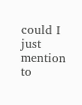could I just mention to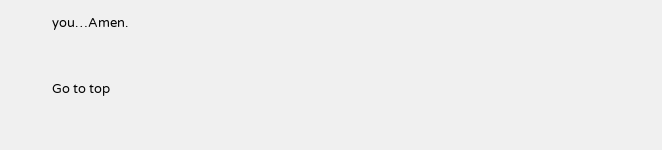you…Amen.


Go to top